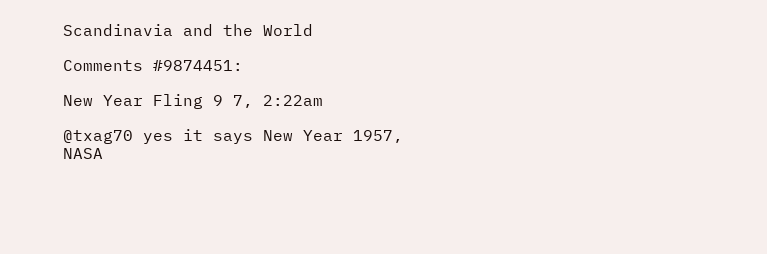Scandinavia and the World

Comments #9874451:

New Year Fling 9 7, 2:22am

@txag70 yes it says New Year 1957, NASA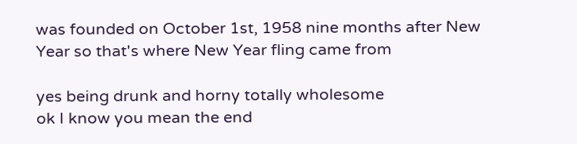was founded on October 1st, 1958 nine months after New Year so that's where New Year fling came from

yes being drunk and horny totally wholesome
ok I know you mean the end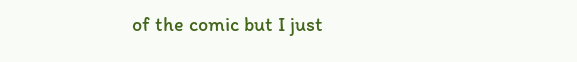of the comic but I just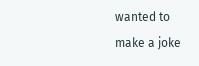wanted to make a joke